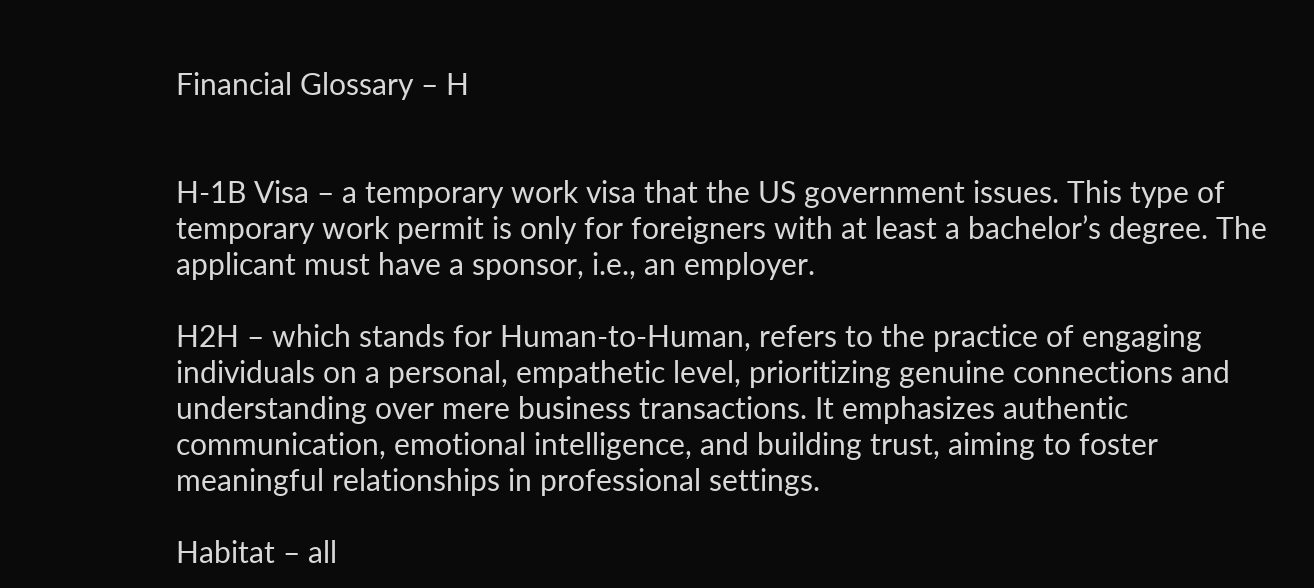Financial Glossary – H


H-1B Visa – a temporary work visa that the US government issues. This type of temporary work permit is only for foreigners with at least a bachelor’s degree. The applicant must have a sponsor, i.e., an employer.

H2H – which stands for Human-to-Human, refers to the practice of engaging individuals on a personal, empathetic level, prioritizing genuine connections and understanding over mere business transactions. It emphasizes authentic communication, emotional intelligence, and building trust, aiming to foster meaningful relationships in professional settings.

Habitat – all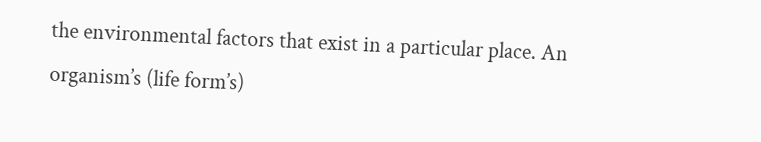the environmental factors that exist in a particular place. An organism’s (life form’s)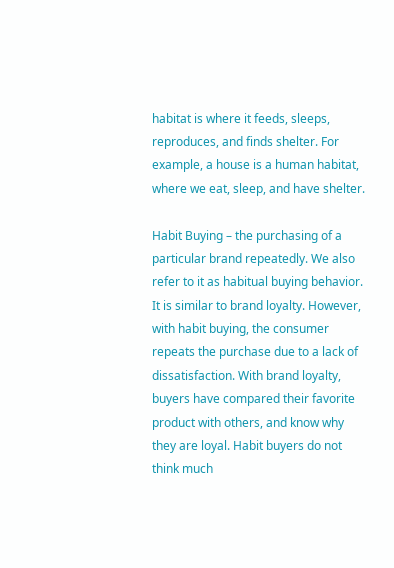habitat is where it feeds, sleeps, reproduces, and finds shelter. For example, a house is a human habitat, where we eat, sleep, and have shelter.

Habit Buying – the purchasing of a particular brand repeatedly. We also refer to it as habitual buying behavior. It is similar to brand loyalty. However, with habit buying, the consumer repeats the purchase due to a lack of dissatisfaction. With brand loyalty, buyers have compared their favorite product with others, and know why they are loyal. Habit buyers do not think much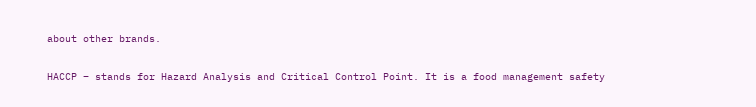about other brands.

HACCP – stands for Hazard Analysis and Critical Control Point. It is a food management safety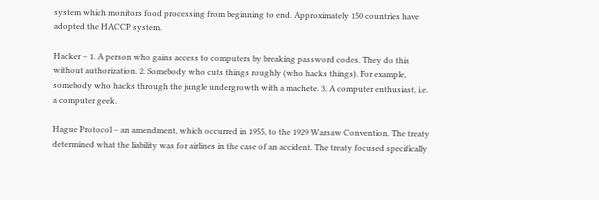system which monitors food processing from beginning to end. Approximately 150 countries have adopted the HACCP system.

Hacker – 1. A person who gains access to computers by breaking password codes. They do this without authorization. 2. Somebody who cuts things roughly (who hacks things). For example, somebody who hacks through the jungle undergrowth with a machete. 3. A computer enthusiast, i.e. a computer geek.

Hague Protocol – an amendment, which occurred in 1955, to the 1929 Warsaw Convention. The treaty determined what the liability was for airlines in the case of an accident. The treaty focused specifically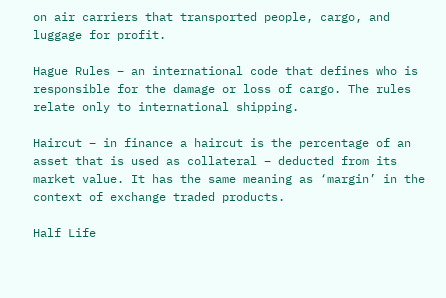on air carriers that transported people, cargo, and luggage for profit.

Hague Rules – an international code that defines who is responsible for the damage or loss of cargo. The rules relate only to international shipping.

Haircut – in finance a haircut is the percentage of an asset that is used as collateral – deducted from its market value. It has the same meaning as ‘margin’ in the context of exchange traded products.

Half Life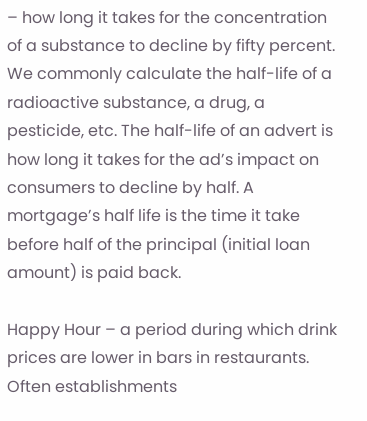– how long it takes for the concentration of a substance to decline by fifty percent. We commonly calculate the half-life of a radioactive substance, a drug, a pesticide, etc. The half-life of an advert is how long it takes for the ad’s impact on consumers to decline by half. A mortgage’s half life is the time it take before half of the principal (initial loan amount) is paid back.

Happy Hour – a period during which drink prices are lower in bars in restaurants. Often establishments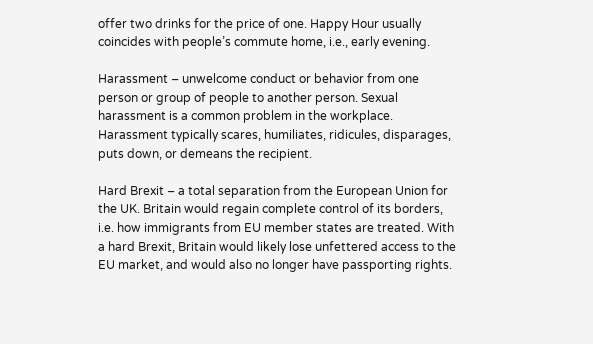offer two drinks for the price of one. Happy Hour usually coincides with people’s commute home, i.e., early evening.

Harassment – unwelcome conduct or behavior from one person or group of people to another person. Sexual harassment is a common problem in the workplace. Harassment typically scares, humiliates, ridicules, disparages, puts down, or demeans the recipient.

Hard Brexit – a total separation from the European Union for the UK. Britain would regain complete control of its borders, i.e. how immigrants from EU member states are treated. With a hard Brexit, Britain would likely lose unfettered access to the EU market, and would also no longer have passporting rights.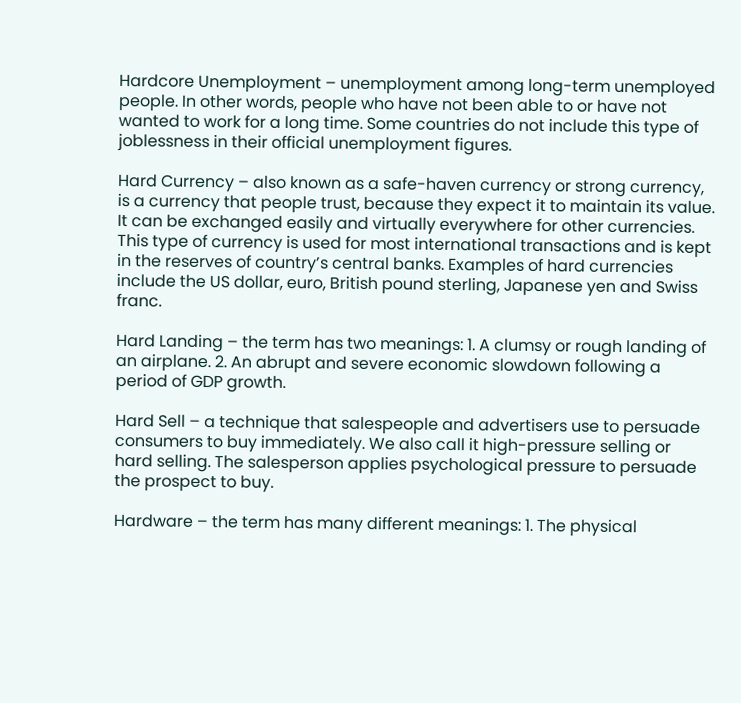Hardcore Unemployment – unemployment among long-term unemployed people. In other words, people who have not been able to or have not wanted to work for a long time. Some countries do not include this type of joblessness in their official unemployment figures.

Hard Currency – also known as a safe-haven currency or strong currency, is a currency that people trust, because they expect it to maintain its value. It can be exchanged easily and virtually everywhere for other currencies. This type of currency is used for most international transactions and is kept in the reserves of country’s central banks. Examples of hard currencies include the US dollar, euro, British pound sterling, Japanese yen and Swiss franc.

Hard Landing – the term has two meanings: 1. A clumsy or rough landing of an airplane. 2. An abrupt and severe economic slowdown following a period of GDP growth.

Hard Sell – a technique that salespeople and advertisers use to persuade consumers to buy immediately. We also call it high-pressure selling or hard selling. The salesperson applies psychological pressure to persuade the prospect to buy.

Hardware – the term has many different meanings: 1. The physical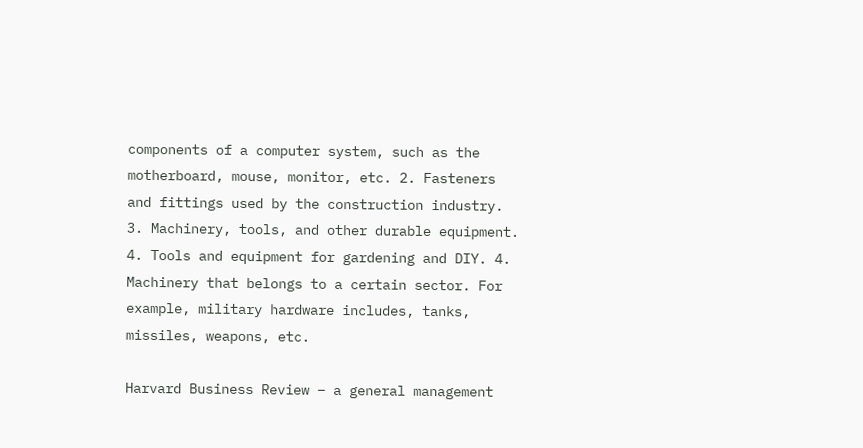components of a computer system, such as the motherboard, mouse, monitor, etc. 2. Fasteners and fittings used by the construction industry. 3. Machinery, tools, and other durable equipment. 4. Tools and equipment for gardening and DIY. 4. Machinery that belongs to a certain sector. For example, military hardware includes, tanks, missiles, weapons, etc.

Harvard Business Review – a general management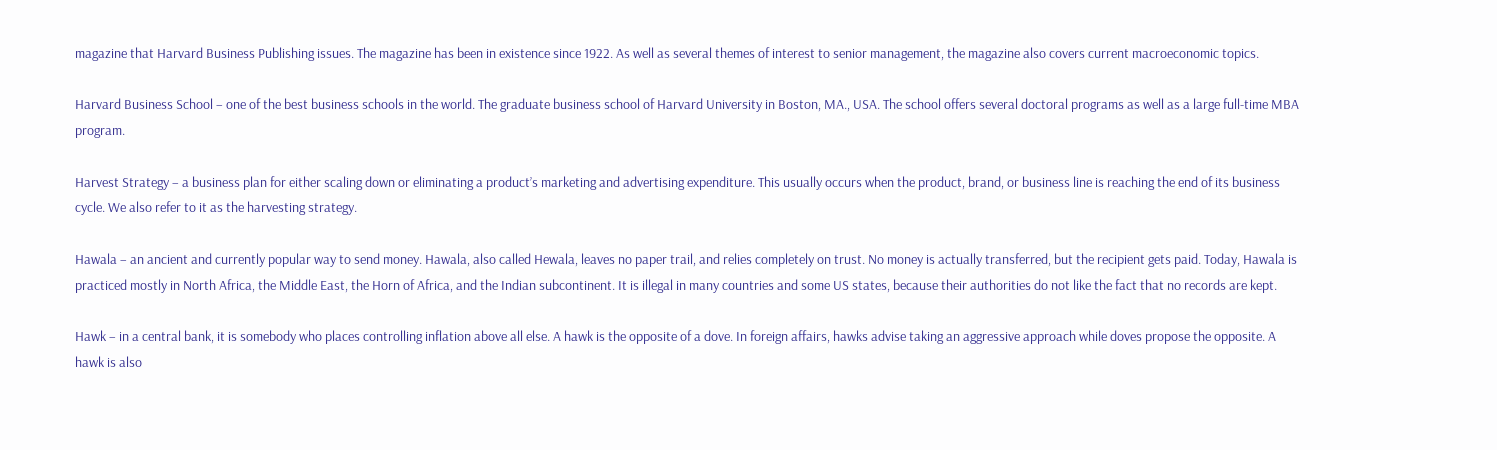magazine that Harvard Business Publishing issues. The magazine has been in existence since 1922. As well as several themes of interest to senior management, the magazine also covers current macroeconomic topics.

Harvard Business School – one of the best business schools in the world. The graduate business school of Harvard University in Boston, MA., USA. The school offers several doctoral programs as well as a large full-time MBA program.

Harvest Strategy – a business plan for either scaling down or eliminating a product’s marketing and advertising expenditure. This usually occurs when the product, brand, or business line is reaching the end of its business cycle. We also refer to it as the harvesting strategy.

Hawala – an ancient and currently popular way to send money. Hawala, also called Hewala, leaves no paper trail, and relies completely on trust. No money is actually transferred, but the recipient gets paid. Today, Hawala is practiced mostly in North Africa, the Middle East, the Horn of Africa, and the Indian subcontinent. It is illegal in many countries and some US states, because their authorities do not like the fact that no records are kept.

Hawk – in a central bank, it is somebody who places controlling inflation above all else. A hawk is the opposite of a dove. In foreign affairs, hawks advise taking an aggressive approach while doves propose the opposite. A hawk is also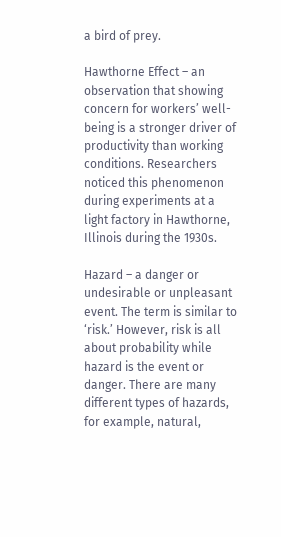a bird of prey.

Hawthorne Effect – an observation that showing concern for workers’ well-being is a stronger driver of productivity than working conditions. Researchers noticed this phenomenon during experiments at a light factory in Hawthorne, Illinois during the 1930s.

Hazard – a danger or undesirable or unpleasant event. The term is similar to ‘risk.’ However, risk is all about probability while hazard is the event or danger. There are many different types of hazards, for example, natural,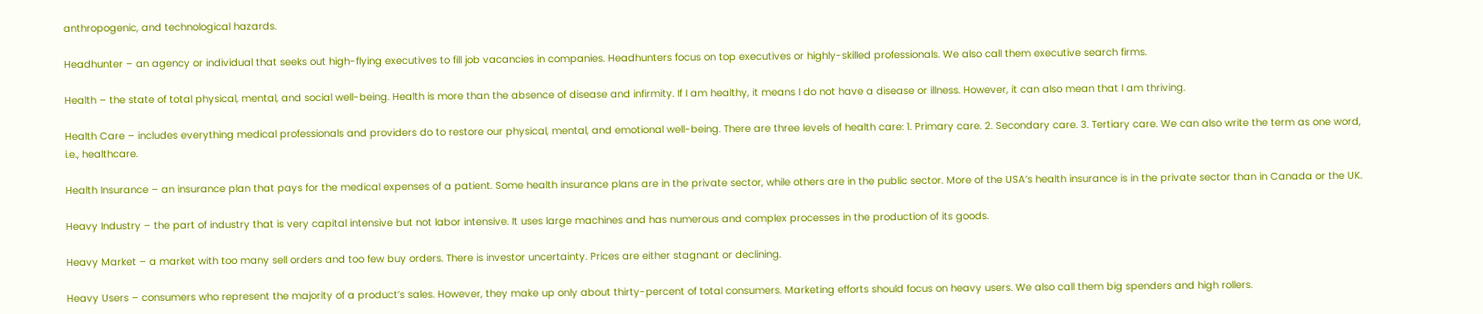anthropogenic, and technological hazards.

Headhunter – an agency or individual that seeks out high-flying executives to fill job vacancies in companies. Headhunters focus on top executives or highly-skilled professionals. We also call them executive search firms.

Health – the state of total physical, mental, and social well-being. Health is more than the absence of disease and infirmity. If I am healthy, it means I do not have a disease or illness. However, it can also mean that I am thriving.

Health Care – includes everything medical professionals and providers do to restore our physical, mental, and emotional well-being. There are three levels of health care: 1. Primary care. 2. Secondary care. 3. Tertiary care. We can also write the term as one word, i.e., healthcare.

Health Insurance – an insurance plan that pays for the medical expenses of a patient. Some health insurance plans are in the private sector, while others are in the public sector. More of the USA’s health insurance is in the private sector than in Canada or the UK.

Heavy Industry – the part of industry that is very capital intensive but not labor intensive. It uses large machines and has numerous and complex processes in the production of its goods.

Heavy Market – a market with too many sell orders and too few buy orders. There is investor uncertainty. Prices are either stagnant or declining.

Heavy Users – consumers who represent the majority of a product’s sales. However, they make up only about thirty-percent of total consumers. Marketing efforts should focus on heavy users. We also call them big spenders and high rollers.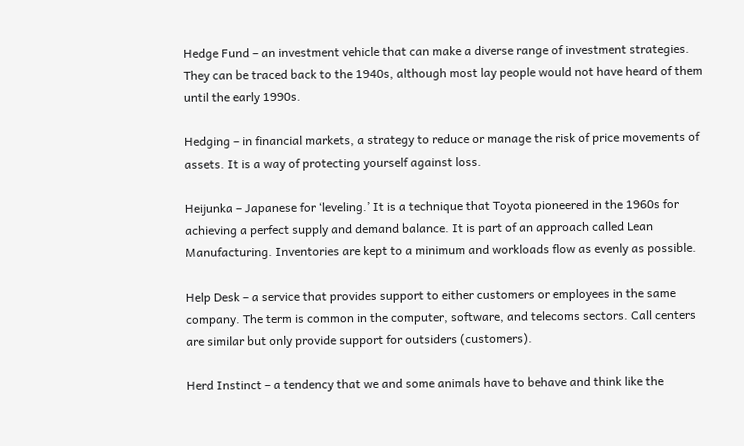Hedge Fund – an investment vehicle that can make a diverse range of investment strategies. They can be traced back to the 1940s, although most lay people would not have heard of them until the early 1990s.

Hedging – in financial markets, a strategy to reduce or manage the risk of price movements of assets. It is a way of protecting yourself against loss.

Heijunka – Japanese for ‘leveling.’ It is a technique that Toyota pioneered in the 1960s for achieving a perfect supply and demand balance. It is part of an approach called Lean Manufacturing. Inventories are kept to a minimum and workloads flow as evenly as possible.

Help Desk – a service that provides support to either customers or employees in the same company. The term is common in the computer, software, and telecoms sectors. Call centers are similar but only provide support for outsiders (customers).

Herd Instinct – a tendency that we and some animals have to behave and think like the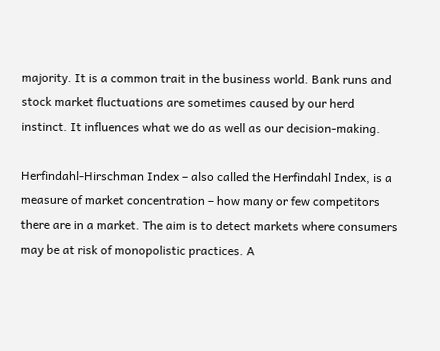majority. It is a common trait in the business world. Bank runs and stock market fluctuations are sometimes caused by our herd instinct. It influences what we do as well as our decision-making.

Herfindahl-Hirschman Index – also called the Herfindahl Index, is a measure of market concentration – how many or few competitors there are in a market. The aim is to detect markets where consumers may be at risk of monopolistic practices. A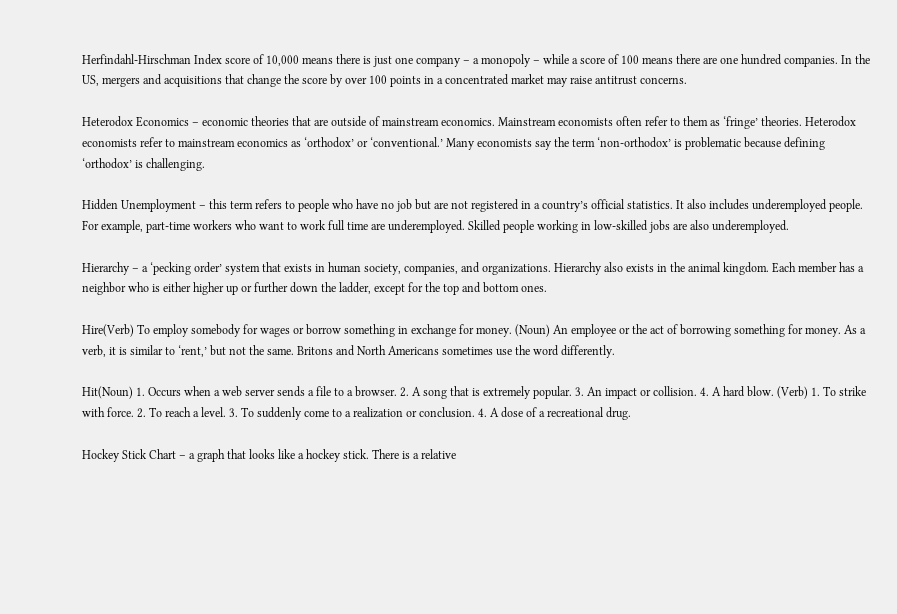Herfindahl-Hirschman Index score of 10,000 means there is just one company – a monopoly – while a score of 100 means there are one hundred companies. In the US, mergers and acquisitions that change the score by over 100 points in a concentrated market may raise antitrust concerns.

Heterodox Economics – economic theories that are outside of mainstream economics. Mainstream economists often refer to them as ‘fringe’ theories. Heterodox economists refer to mainstream economics as ‘orthodox’ or ‘conventional.’ Many economists say the term ‘non-orthodox’ is problematic because defining ‘orthodox’ is challenging.

Hidden Unemployment – this term refers to people who have no job but are not registered in a country’s official statistics. It also includes underemployed people. For example, part-time workers who want to work full time are underemployed. Skilled people working in low-skilled jobs are also underemployed.

Hierarchy – a ‘pecking order’ system that exists in human society, companies, and organizations. Hierarchy also exists in the animal kingdom. Each member has a neighbor who is either higher up or further down the ladder, except for the top and bottom ones.

Hire(Verb) To employ somebody for wages or borrow something in exchange for money. (Noun) An employee or the act of borrowing something for money. As a verb, it is similar to ‘rent,’ but not the same. Britons and North Americans sometimes use the word differently.

Hit(Noun) 1. Occurs when a web server sends a file to a browser. 2. A song that is extremely popular. 3. An impact or collision. 4. A hard blow. (Verb) 1. To strike with force. 2. To reach a level. 3. To suddenly come to a realization or conclusion. 4. A dose of a recreational drug.

Hockey Stick Chart – a graph that looks like a hockey stick. There is a relative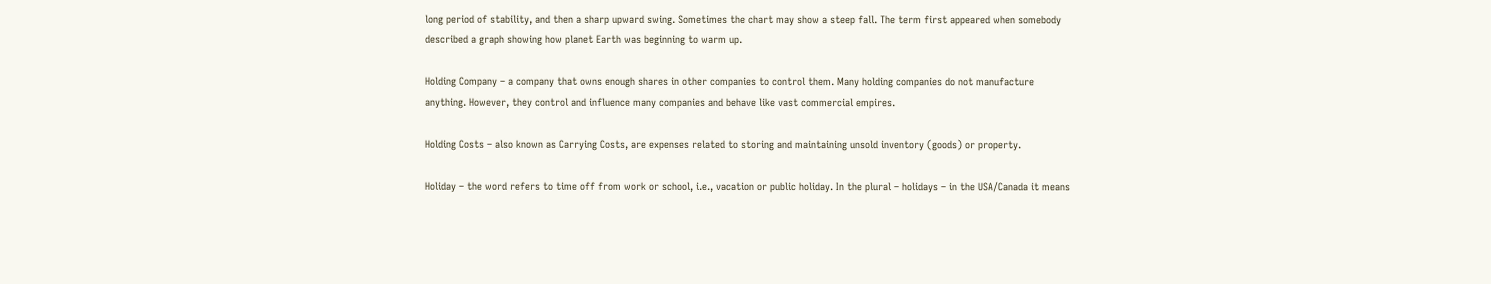long period of stability, and then a sharp upward swing. Sometimes the chart may show a steep fall. The term first appeared when somebody described a graph showing how planet Earth was beginning to warm up.

Holding Company – a company that owns enough shares in other companies to control them. Many holding companies do not manufacture anything. However, they control and influence many companies and behave like vast commercial empires.

Holding Costs – also known as Carrying Costs, are expenses related to storing and maintaining unsold inventory (goods) or property.

Holiday – the word refers to time off from work or school, i.e., vacation or public holiday. In the plural – holidays – in the USA/Canada it means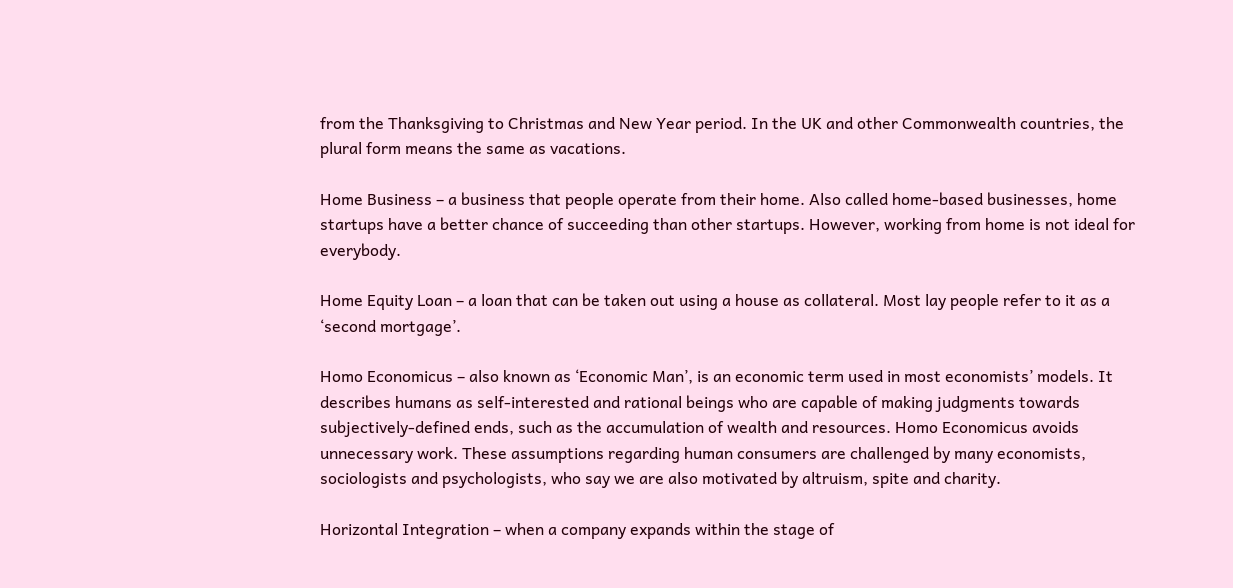from the Thanksgiving to Christmas and New Year period. In the UK and other Commonwealth countries, the plural form means the same as vacations.

Home Business – a business that people operate from their home. Also called home-based businesses, home startups have a better chance of succeeding than other startups. However, working from home is not ideal for everybody.

Home Equity Loan – a loan that can be taken out using a house as collateral. Most lay people refer to it as a ‘second mortgage’.

Homo Economicus – also known as ‘Economic Man’, is an economic term used in most economists’ models. It describes humans as self-interested and rational beings who are capable of making judgments towards subjectively-defined ends, such as the accumulation of wealth and resources. Homo Economicus avoids unnecessary work. These assumptions regarding human consumers are challenged by many economists, sociologists and psychologists, who say we are also motivated by altruism, spite and charity.

Horizontal Integration – when a company expands within the stage of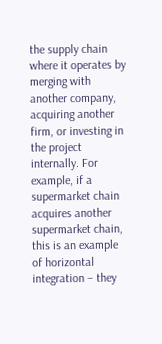the supply chain where it operates by merging with another company, acquiring another firm, or investing in the project internally. For example, if a supermarket chain acquires another supermarket chain, this is an example of horizontal integration – they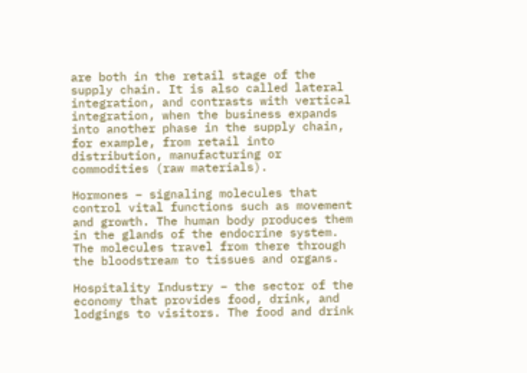are both in the retail stage of the supply chain. It is also called lateral integration, and contrasts with vertical integration, when the business expands into another phase in the supply chain, for example, from retail into distribution, manufacturing or commodities (raw materials).

Hormones – signaling molecules that control vital functions such as movement and growth. The human body produces them in the glands of the endocrine system. The molecules travel from there through the bloodstream to tissues and organs.

Hospitality Industry – the sector of the economy that provides food, drink, and lodgings to visitors. The food and drink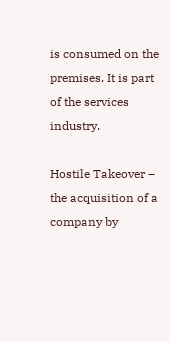is consumed on the premises. It is part of the services industry.

Hostile Takeover – the acquisition of a company by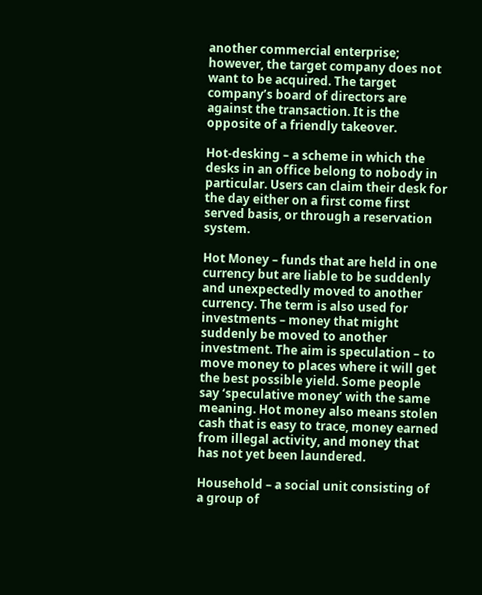another commercial enterprise; however, the target company does not want to be acquired. The target company’s board of directors are against the transaction. It is the opposite of a friendly takeover.

Hot-desking – a scheme in which the desks in an office belong to nobody in particular. Users can claim their desk for the day either on a first come first served basis, or through a reservation system.

Hot Money – funds that are held in one currency but are liable to be suddenly and unexpectedly moved to another currency. The term is also used for investments – money that might suddenly be moved to another investment. The aim is speculation – to move money to places where it will get the best possible yield. Some people say ‘speculative money’ with the same meaning. Hot money also means stolen cash that is easy to trace, money earned from illegal activity, and money that has not yet been laundered.

Household – a social unit consisting of a group of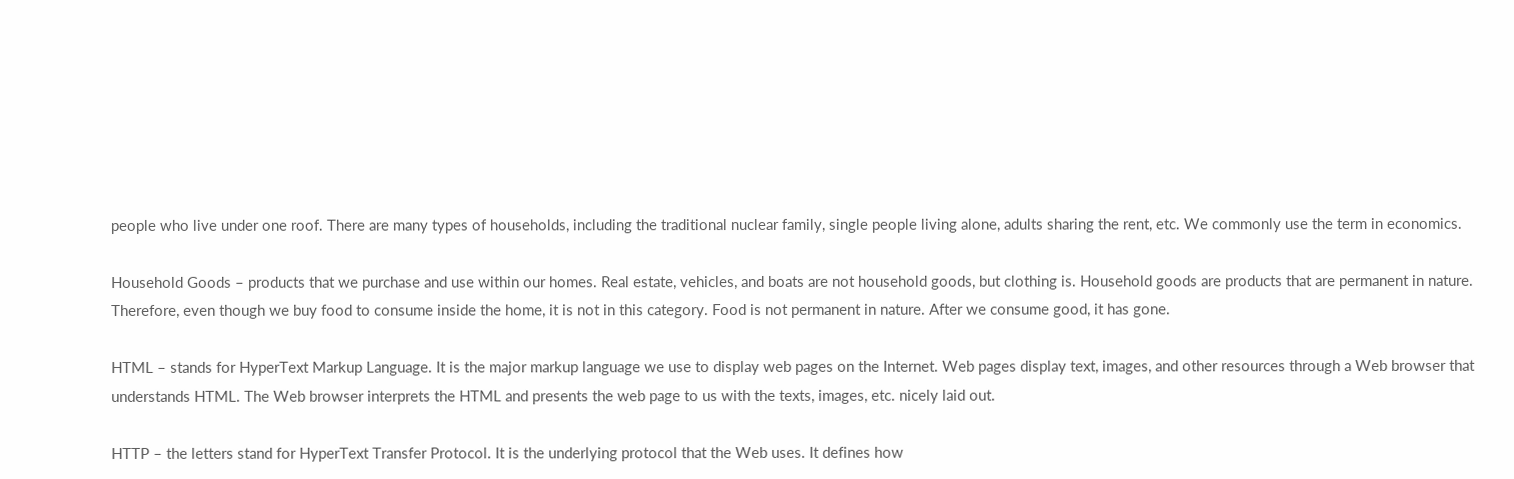people who live under one roof. There are many types of households, including the traditional nuclear family, single people living alone, adults sharing the rent, etc. We commonly use the term in economics.

Household Goods – products that we purchase and use within our homes. Real estate, vehicles, and boats are not household goods, but clothing is. Household goods are products that are permanent in nature. Therefore, even though we buy food to consume inside the home, it is not in this category. Food is not permanent in nature. After we consume good, it has gone.

HTML – stands for HyperText Markup Language. It is the major markup language we use to display web pages on the Internet. Web pages display text, images, and other resources through a Web browser that understands HTML. The Web browser interprets the HTML and presents the web page to us with the texts, images, etc. nicely laid out.

HTTP – the letters stand for HyperText Transfer Protocol. It is the underlying protocol that the Web uses. It defines how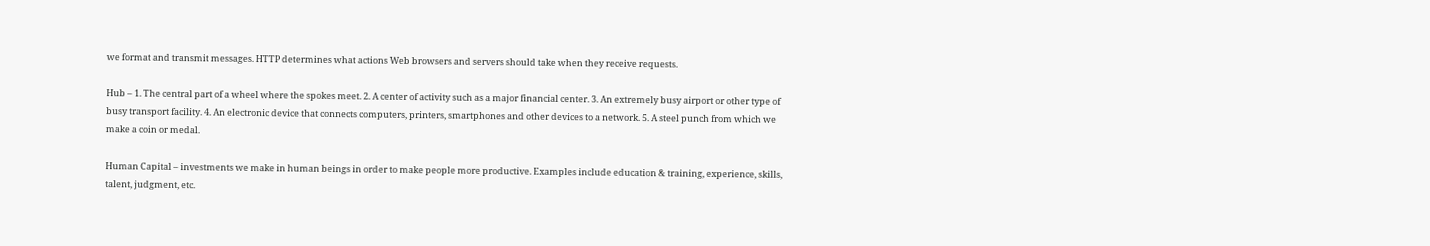we format and transmit messages. HTTP determines what actions Web browsers and servers should take when they receive requests.

Hub – 1. The central part of a wheel where the spokes meet. 2. A center of activity such as a major financial center. 3. An extremely busy airport or other type of busy transport facility. 4. An electronic device that connects computers, printers, smartphones and other devices to a network. 5. A steel punch from which we make a coin or medal.

Human Capital – investments we make in human beings in order to make people more productive. Examples include education & training, experience, skills, talent, judgment, etc.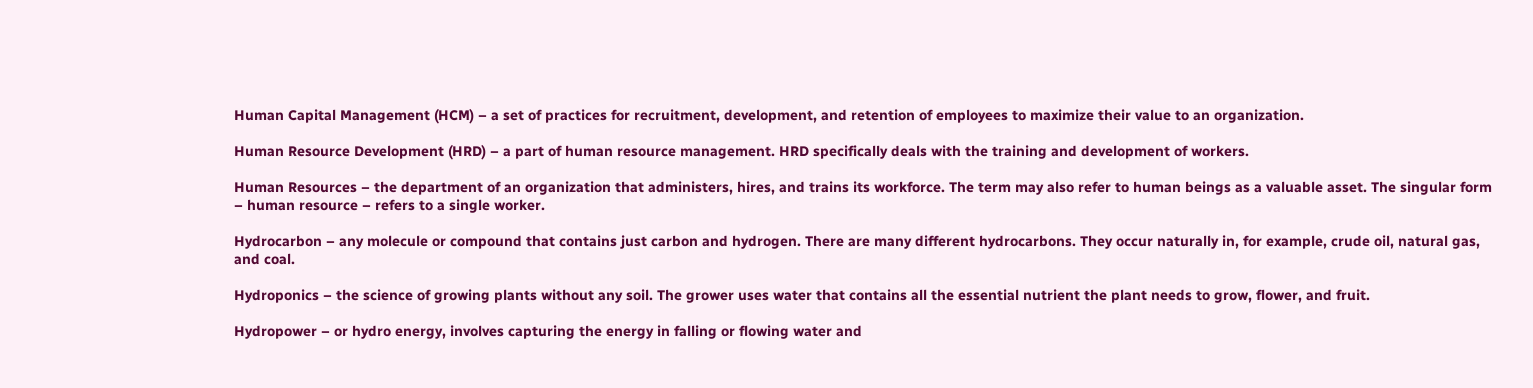Human Capital Management (HCM) – a set of practices for recruitment, development, and retention of employees to maximize their value to an organization.

Human Resource Development (HRD) – a part of human resource management. HRD specifically deals with the training and development of workers.

Human Resources – the department of an organization that administers, hires, and trains its workforce. The term may also refer to human beings as a valuable asset. The singular form – human resource – refers to a single worker.

Hydrocarbon – any molecule or compound that contains just carbon and hydrogen. There are many different hydrocarbons. They occur naturally in, for example, crude oil, natural gas, and coal.

Hydroponics – the science of growing plants without any soil. The grower uses water that contains all the essential nutrient the plant needs to grow, flower, and fruit.

Hydropower – or hydro energy, involves capturing the energy in falling or flowing water and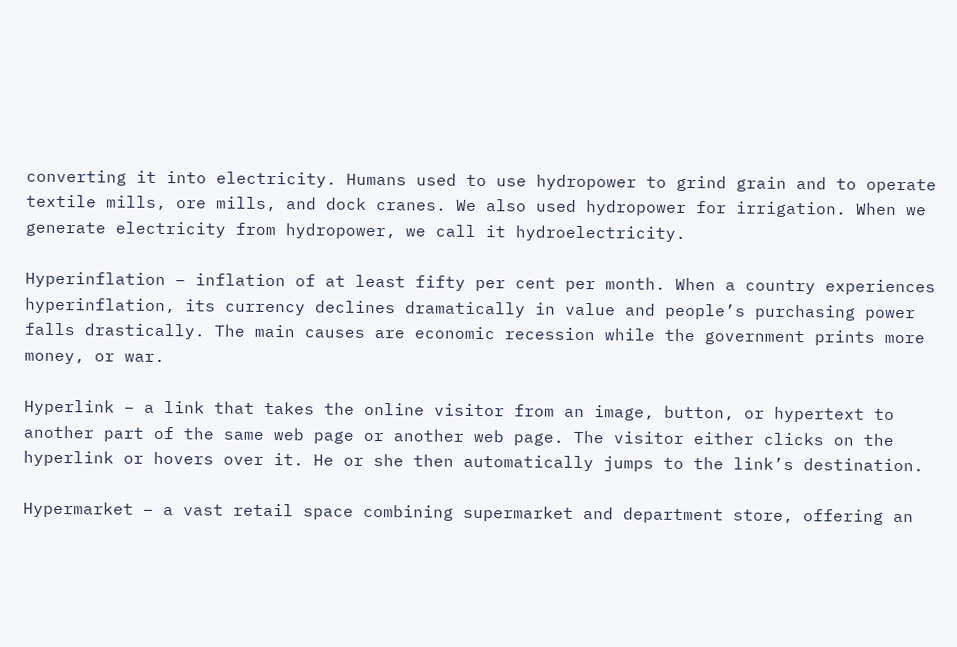converting it into electricity. Humans used to use hydropower to grind grain and to operate textile mills, ore mills, and dock cranes. We also used hydropower for irrigation. When we generate electricity from hydropower, we call it hydroelectricity.

Hyperinflation – inflation of at least fifty per cent per month. When a country experiences hyperinflation, its currency declines dramatically in value and people’s purchasing power falls drastically. The main causes are economic recession while the government prints more money, or war.

Hyperlink – a link that takes the online visitor from an image, button, or hypertext to another part of the same web page or another web page. The visitor either clicks on the hyperlink or hovers over it. He or she then automatically jumps to the link’s destination.

Hypermarket – a vast retail space combining supermarket and department store, offering an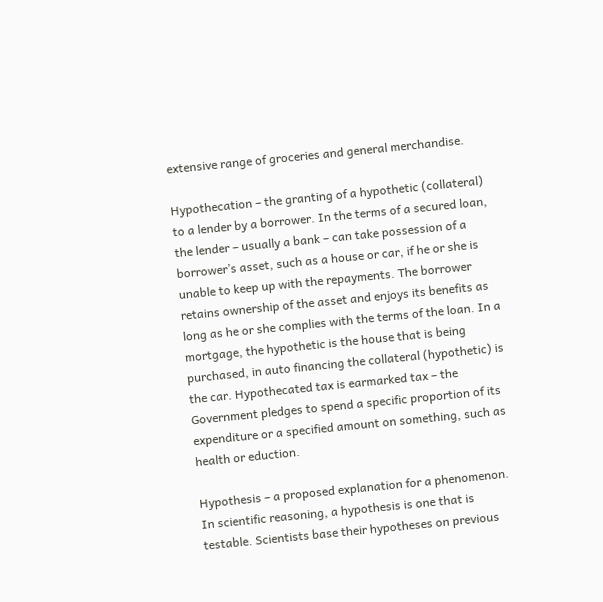extensive range of groceries and general merchandise.

Hypothecation – the granting of a hypothetic (collateral) to a lender by a borrower. In the terms of a secured loan, the lender – usually a bank – can take possession of a borrower’s asset, such as a house or car, if he or she is unable to keep up with the repayments. The borrower retains ownership of the asset and enjoys its benefits as long as he or she complies with the terms of the loan. In a mortgage, the hypothetic is the house that is being purchased, in auto financing the collateral (hypothetic) is the car. Hypothecated tax is earmarked tax – the Government pledges to spend a specific proportion of its expenditure or a specified amount on something, such as health or eduction.

Hypothesis – a proposed explanation for a phenomenon. In scientific reasoning, a hypothesis is one that is testable. Scientists base their hypotheses on previous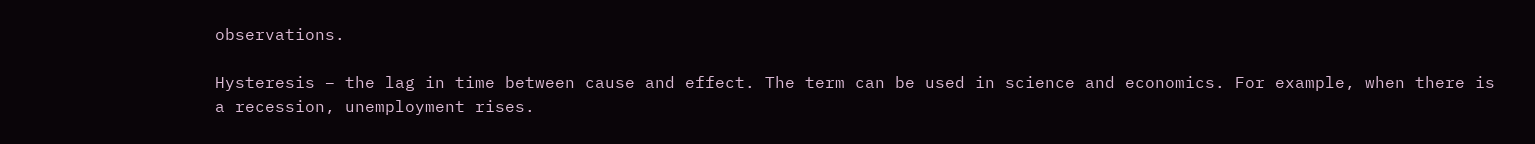observations.

Hysteresis – the lag in time between cause and effect. The term can be used in science and economics. For example, when there is a recession, unemployment rises.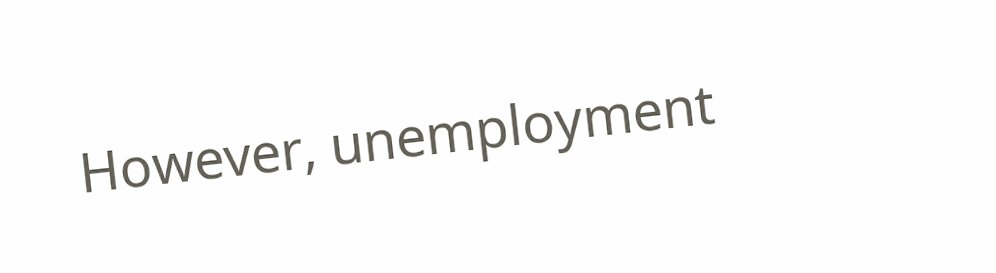However, unemployment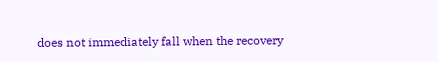does not immediately fall when the recovery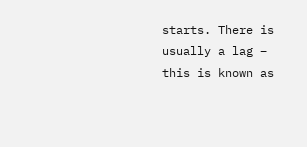starts. There is usually a lag – this is known as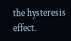the hysteresis effect.